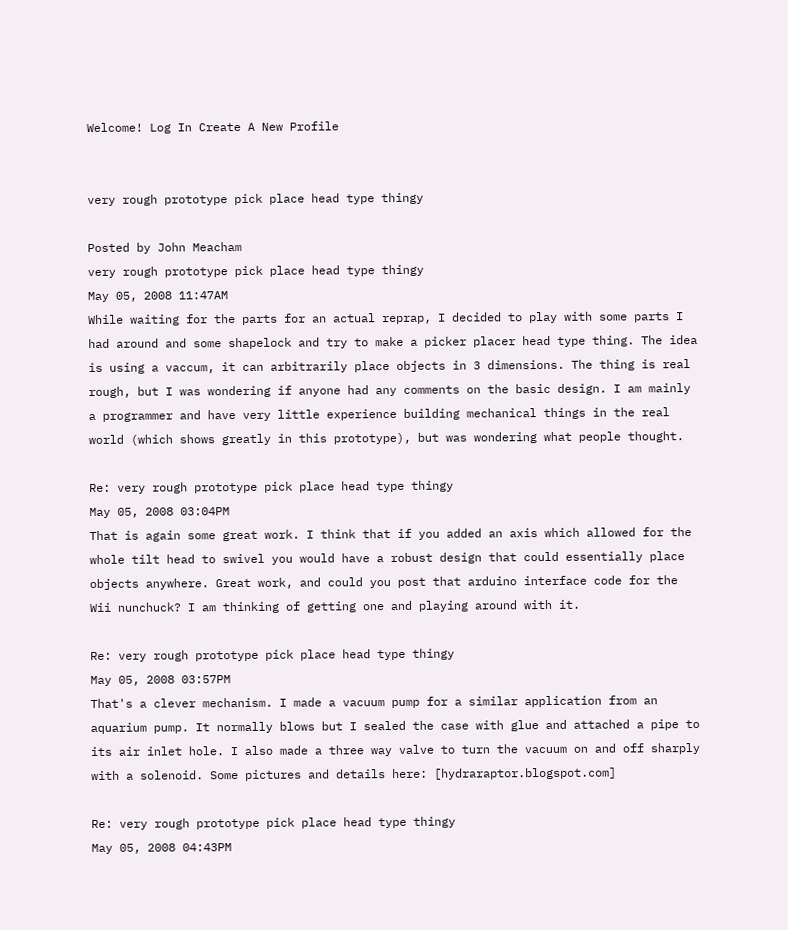Welcome! Log In Create A New Profile


very rough prototype pick place head type thingy

Posted by John Meacham
very rough prototype pick place head type thingy
May 05, 2008 11:47AM
While waiting for the parts for an actual reprap, I decided to play with some parts I had around and some shapelock and try to make a picker placer head type thing. The idea is using a vaccum, it can arbitrarily place objects in 3 dimensions. The thing is real rough, but I was wondering if anyone had any comments on the basic design. I am mainly a programmer and have very little experience building mechanical things in the real world (which shows greatly in this prototype), but was wondering what people thought.

Re: very rough prototype pick place head type thingy
May 05, 2008 03:04PM
That is again some great work. I think that if you added an axis which allowed for the whole tilt head to swivel you would have a robust design that could essentially place objects anywhere. Great work, and could you post that arduino interface code for the Wii nunchuck? I am thinking of getting one and playing around with it.

Re: very rough prototype pick place head type thingy
May 05, 2008 03:57PM
That's a clever mechanism. I made a vacuum pump for a similar application from an aquarium pump. It normally blows but I sealed the case with glue and attached a pipe to its air inlet hole. I also made a three way valve to turn the vacuum on and off sharply with a solenoid. Some pictures and details here: [hydraraptor.blogspot.com]

Re: very rough prototype pick place head type thingy
May 05, 2008 04:43PM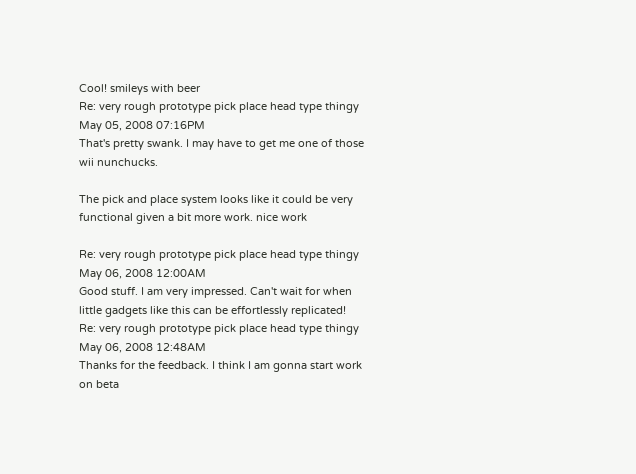Cool! smileys with beer
Re: very rough prototype pick place head type thingy
May 05, 2008 07:16PM
That's pretty swank. I may have to get me one of those wii nunchucks.

The pick and place system looks like it could be very functional given a bit more work. nice work

Re: very rough prototype pick place head type thingy
May 06, 2008 12:00AM
Good stuff. I am very impressed. Can't wait for when little gadgets like this can be effortlessly replicated!
Re: very rough prototype pick place head type thingy
May 06, 2008 12:48AM
Thanks for the feedback. I think I am gonna start work on beta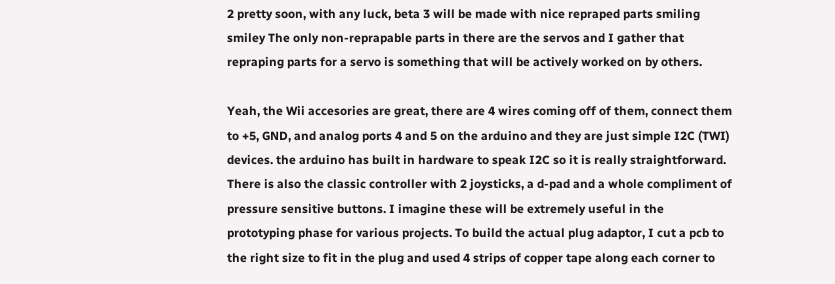2 pretty soon, with any luck, beta 3 will be made with nice repraped parts smiling smiley The only non-reprapable parts in there are the servos and I gather that repraping parts for a servo is something that will be actively worked on by others.

Yeah, the Wii accesories are great, there are 4 wires coming off of them, connect them to +5, GND, and analog ports 4 and 5 on the arduino and they are just simple I2C (TWI) devices. the arduino has built in hardware to speak I2C so it is really straightforward. There is also the classic controller with 2 joysticks, a d-pad and a whole compliment of pressure sensitive buttons. I imagine these will be extremely useful in the prototyping phase for various projects. To build the actual plug adaptor, I cut a pcb to the right size to fit in the plug and used 4 strips of copper tape along each corner to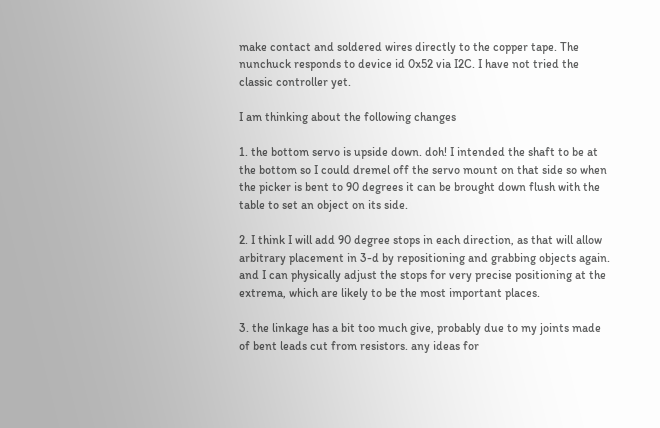make contact and soldered wires directly to the copper tape. The nunchuck responds to device id 0x52 via I2C. I have not tried the classic controller yet.

I am thinking about the following changes

1. the bottom servo is upside down. doh! I intended the shaft to be at the bottom so I could dremel off the servo mount on that side so when the picker is bent to 90 degrees it can be brought down flush with the table to set an object on its side.

2. I think I will add 90 degree stops in each direction, as that will allow arbitrary placement in 3-d by repositioning and grabbing objects again. and I can physically adjust the stops for very precise positioning at the extrema, which are likely to be the most important places.

3. the linkage has a bit too much give, probably due to my joints made of bent leads cut from resistors. any ideas for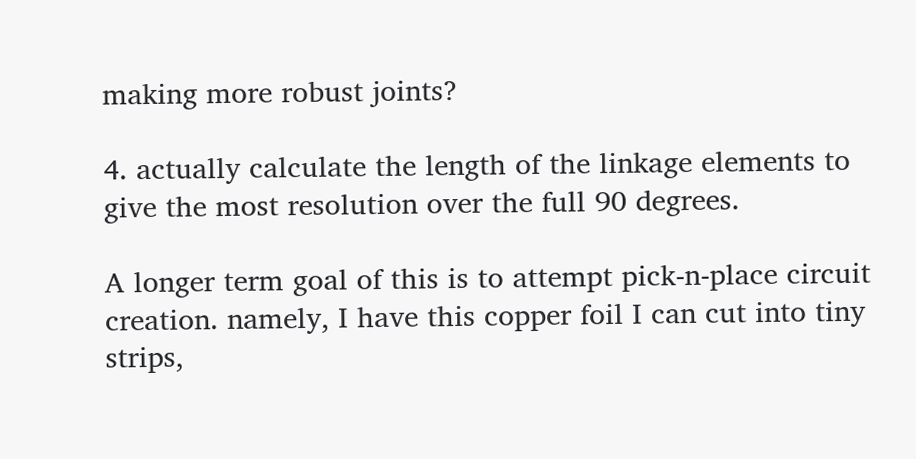making more robust joints?

4. actually calculate the length of the linkage elements to give the most resolution over the full 90 degrees.

A longer term goal of this is to attempt pick-n-place circuit creation. namely, I have this copper foil I can cut into tiny strips,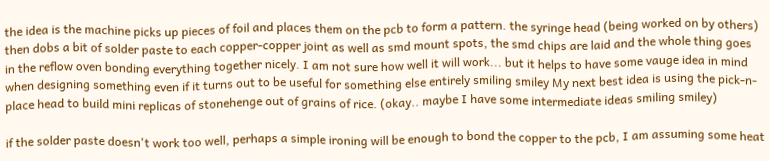the idea is the machine picks up pieces of foil and places them on the pcb to form a pattern. the syringe head (being worked on by others) then dobs a bit of solder paste to each copper-copper joint as well as smd mount spots, the smd chips are laid and the whole thing goes in the reflow oven bonding everything together nicely. I am not sure how well it will work... but it helps to have some vauge idea in mind when designing something even if it turns out to be useful for something else entirely smiling smiley My next best idea is using the pick-n-place head to build mini replicas of stonehenge out of grains of rice. (okay.. maybe I have some intermediate ideas smiling smiley)

if the solder paste doesn't work too well, perhaps a simple ironing will be enough to bond the copper to the pcb, I am assuming some heat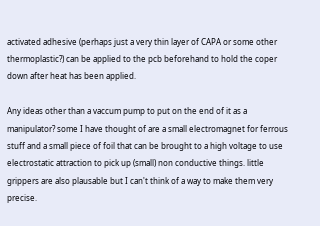activated adhesive (perhaps just a very thin layer of CAPA or some other thermoplastic?) can be applied to the pcb beforehand to hold the coper down after heat has been applied.

Any ideas other than a vaccum pump to put on the end of it as a manipulator? some I have thought of are a small electromagnet for ferrous stuff and a small piece of foil that can be brought to a high voltage to use electrostatic attraction to pick up (small) non conductive things. little grippers are also plausable but I can't think of a way to make them very precise.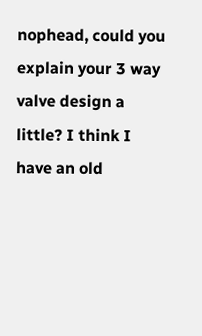nophead, could you explain your 3 way valve design a little? I think I have an old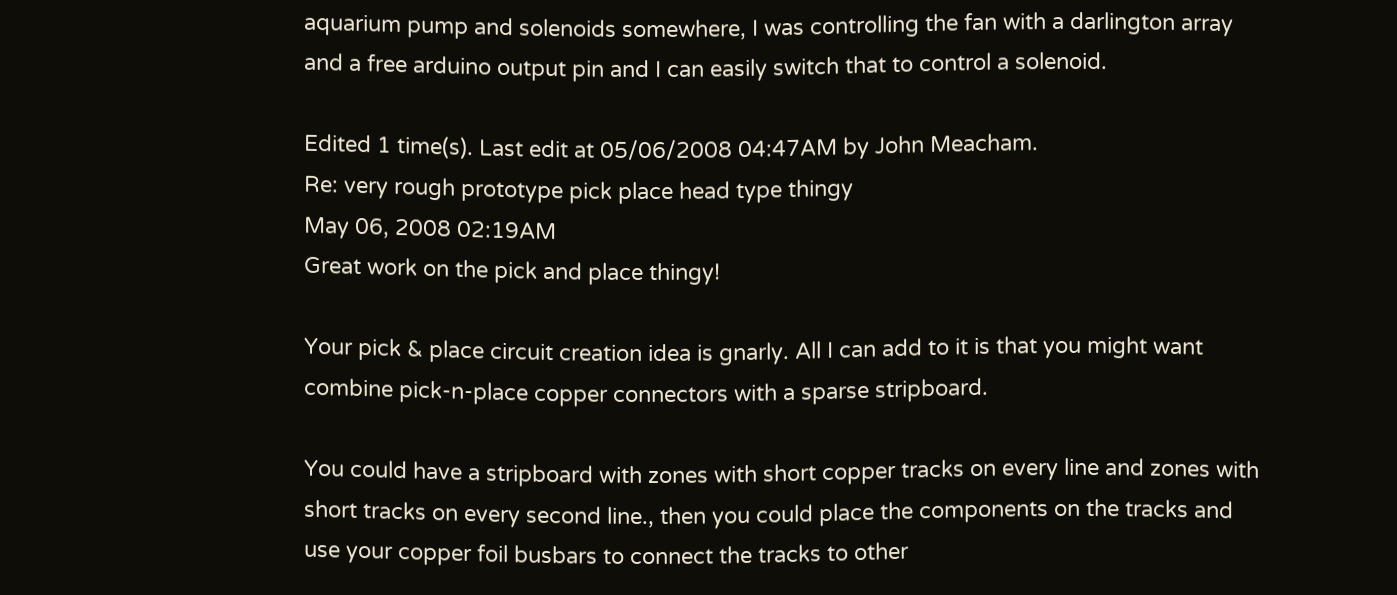aquarium pump and solenoids somewhere, I was controlling the fan with a darlington array and a free arduino output pin and I can easily switch that to control a solenoid.

Edited 1 time(s). Last edit at 05/06/2008 04:47AM by John Meacham.
Re: very rough prototype pick place head type thingy
May 06, 2008 02:19AM
Great work on the pick and place thingy!

Your pick & place circuit creation idea is gnarly. All I can add to it is that you might want combine pick-n-place copper connectors with a sparse stripboard.

You could have a stripboard with zones with short copper tracks on every line and zones with short tracks on every second line., then you could place the components on the tracks and use your copper foil busbars to connect the tracks to other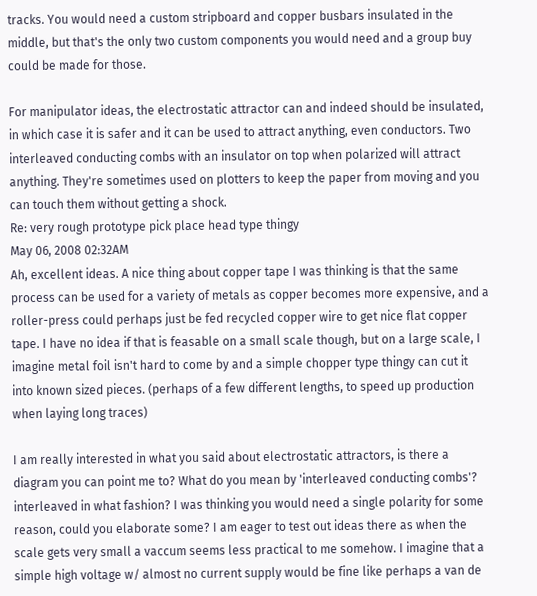tracks. You would need a custom stripboard and copper busbars insulated in the middle, but that's the only two custom components you would need and a group buy could be made for those.

For manipulator ideas, the electrostatic attractor can and indeed should be insulated, in which case it is safer and it can be used to attract anything, even conductors. Two interleaved conducting combs with an insulator on top when polarized will attract anything. They're sometimes used on plotters to keep the paper from moving and you can touch them without getting a shock.
Re: very rough prototype pick place head type thingy
May 06, 2008 02:32AM
Ah, excellent ideas. A nice thing about copper tape I was thinking is that the same process can be used for a variety of metals as copper becomes more expensive, and a roller-press could perhaps just be fed recycled copper wire to get nice flat copper tape. I have no idea if that is feasable on a small scale though, but on a large scale, I imagine metal foil isn't hard to come by and a simple chopper type thingy can cut it into known sized pieces. (perhaps of a few different lengths, to speed up production when laying long traces)

I am really interested in what you said about electrostatic attractors, is there a diagram you can point me to? What do you mean by 'interleaved conducting combs'? interleaved in what fashion? I was thinking you would need a single polarity for some reason, could you elaborate some? I am eager to test out ideas there as when the scale gets very small a vaccum seems less practical to me somehow. I imagine that a simple high voltage w/ almost no current supply would be fine like perhaps a van de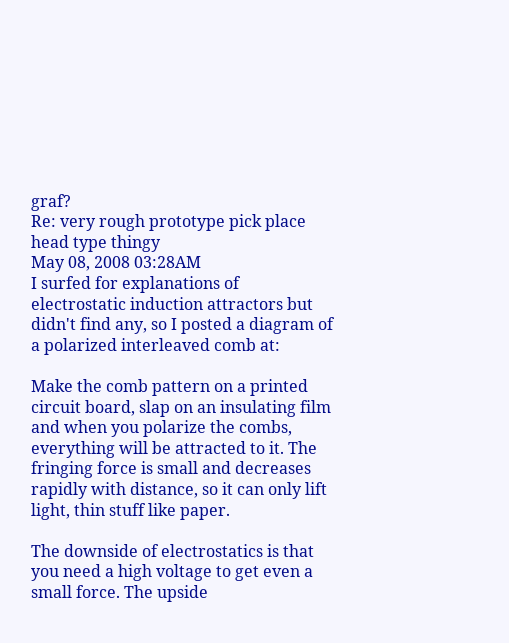graf?
Re: very rough prototype pick place head type thingy
May 08, 2008 03:28AM
I surfed for explanations of electrostatic induction attractors but didn't find any, so I posted a diagram of a polarized interleaved comb at:

Make the comb pattern on a printed circuit board, slap on an insulating film and when you polarize the combs, everything will be attracted to it. The fringing force is small and decreases rapidly with distance, so it can only lift light, thin stuff like paper.

The downside of electrostatics is that you need a high voltage to get even a small force. The upside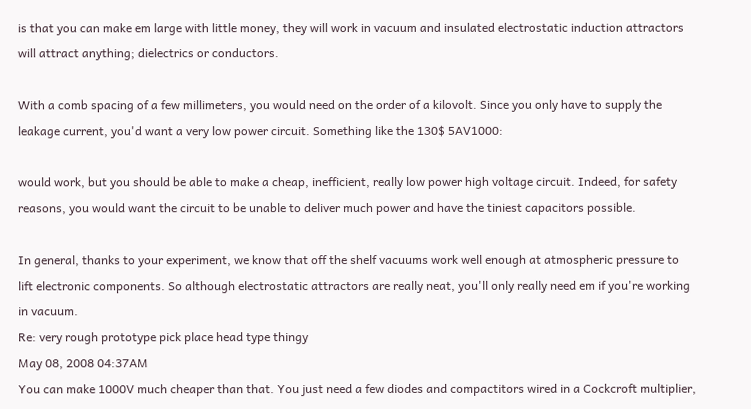is that you can make em large with little money, they will work in vacuum and insulated electrostatic induction attractors will attract anything; dielectrics or conductors.

With a comb spacing of a few millimeters, you would need on the order of a kilovolt. Since you only have to supply the leakage current, you'd want a very low power circuit. Something like the 130$ 5AV1000:

would work, but you should be able to make a cheap, inefficient, really low power high voltage circuit. Indeed, for safety reasons, you would want the circuit to be unable to deliver much power and have the tiniest capacitors possible.

In general, thanks to your experiment, we know that off the shelf vacuums work well enough at atmospheric pressure to lift electronic components. So although electrostatic attractors are really neat, you'll only really need em if you're working in vacuum.
Re: very rough prototype pick place head type thingy
May 08, 2008 04:37AM
You can make 1000V much cheaper than that. You just need a few diodes and compactitors wired in a Cockcroft multiplier,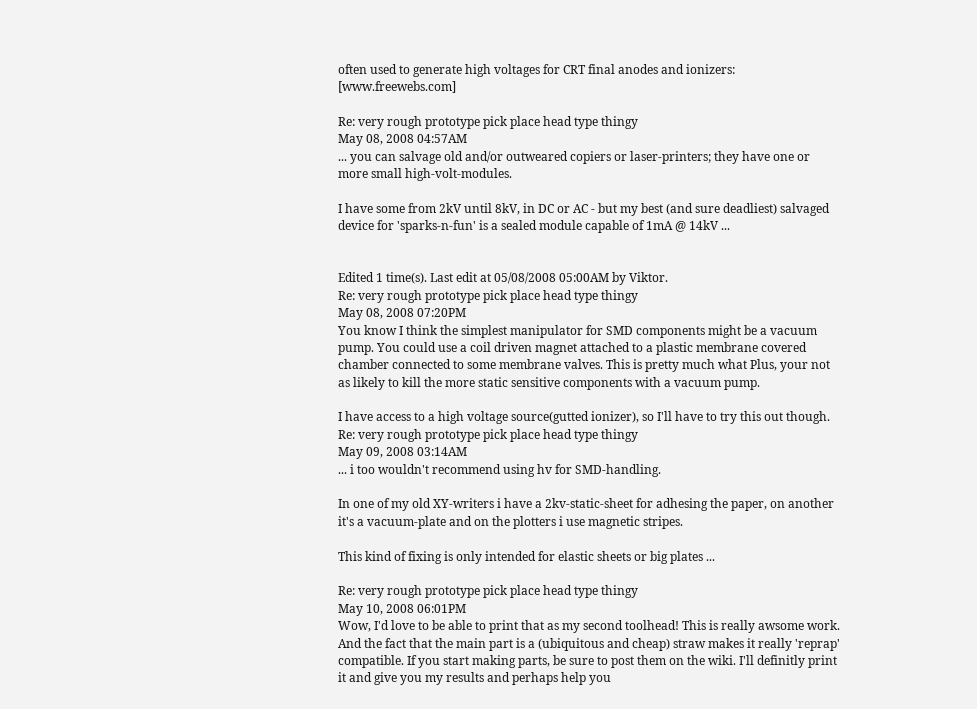often used to generate high voltages for CRT final anodes and ionizers: [www.freewebs.com]

Re: very rough prototype pick place head type thingy
May 08, 2008 04:57AM
... you can salvage old and/or outweared copiers or laser-printers; they have one or more small high-volt-modules.

I have some from 2kV until 8kV, in DC or AC - but my best (and sure deadliest) salvaged device for 'sparks-n-fun' is a sealed module capable of 1mA @ 14kV ...


Edited 1 time(s). Last edit at 05/08/2008 05:00AM by Viktor.
Re: very rough prototype pick place head type thingy
May 08, 2008 07:20PM
You know I think the simplest manipulator for SMD components might be a vacuum pump. You could use a coil driven magnet attached to a plastic membrane covered chamber connected to some membrane valves. This is pretty much what Plus, your not as likely to kill the more static sensitive components with a vacuum pump.

I have access to a high voltage source(gutted ionizer), so I'll have to try this out though.
Re: very rough prototype pick place head type thingy
May 09, 2008 03:14AM
... i too wouldn't recommend using hv for SMD-handling.

In one of my old XY-writers i have a 2kv-static-sheet for adhesing the paper, on another it's a vacuum-plate and on the plotters i use magnetic stripes.

This kind of fixing is only intended for elastic sheets or big plates ...

Re: very rough prototype pick place head type thingy
May 10, 2008 06:01PM
Wow, I'd love to be able to print that as my second toolhead! This is really awsome work. And the fact that the main part is a (ubiquitous and cheap) straw makes it really 'reprap' compatible. If you start making parts, be sure to post them on the wiki. I'll definitly print it and give you my results and perhaps help you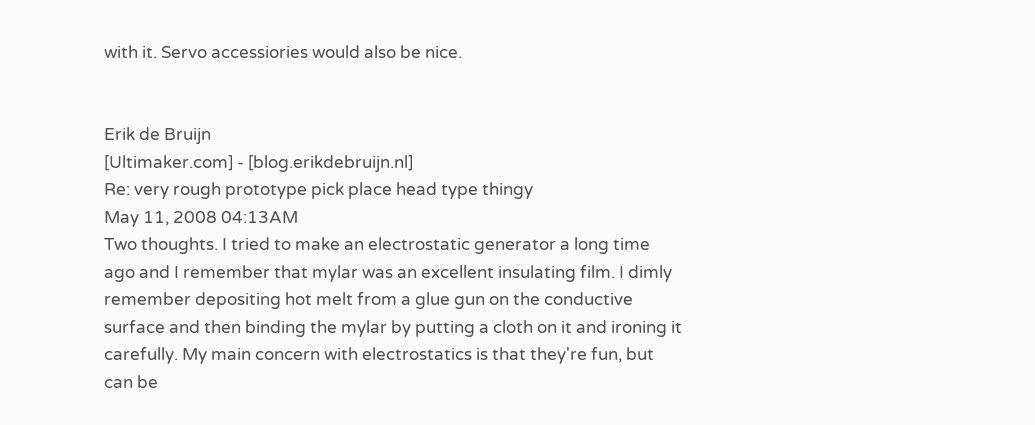with it. Servo accessiories would also be nice.


Erik de Bruijn
[Ultimaker.com] - [blog.erikdebruijn.nl]
Re: very rough prototype pick place head type thingy
May 11, 2008 04:13AM
Two thoughts. I tried to make an electrostatic generator a long time ago and I remember that mylar was an excellent insulating film. I dimly remember depositing hot melt from a glue gun on the conductive surface and then binding the mylar by putting a cloth on it and ironing it carefully. My main concern with electrostatics is that they're fun, but can be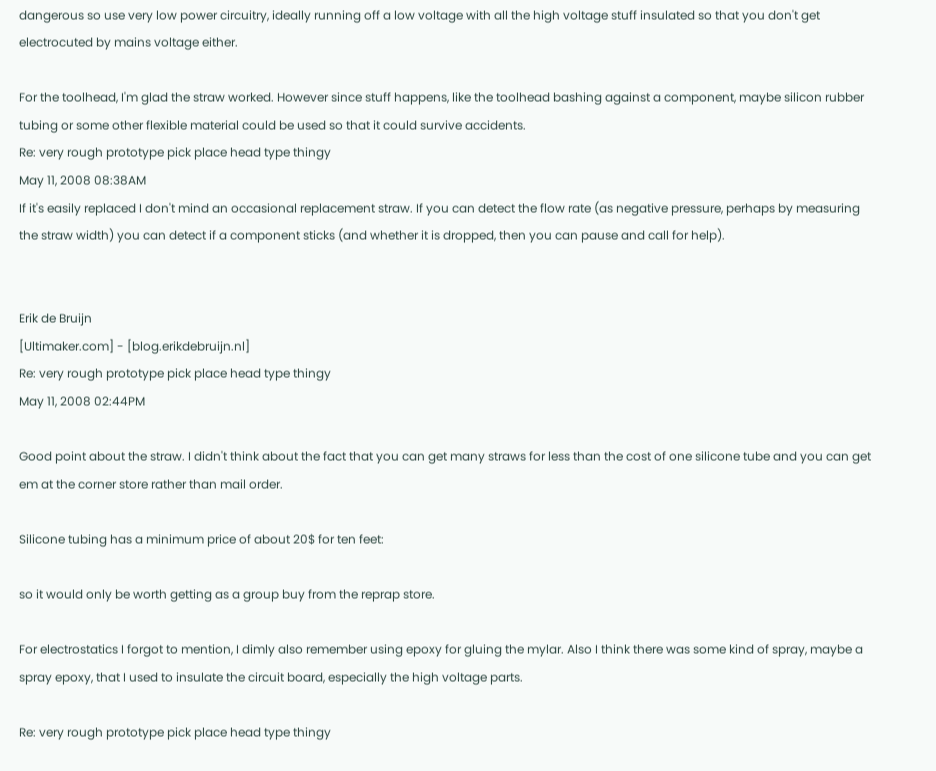dangerous so use very low power circuitry, ideally running off a low voltage with all the high voltage stuff insulated so that you don't get electrocuted by mains voltage either.

For the toolhead, I'm glad the straw worked. However since stuff happens, like the toolhead bashing against a component, maybe silicon rubber tubing or some other flexible material could be used so that it could survive accidents.
Re: very rough prototype pick place head type thingy
May 11, 2008 08:38AM
If it's easily replaced I don't mind an occasional replacement straw. If you can detect the flow rate (as negative pressure, perhaps by measuring the straw width) you can detect if a component sticks (and whether it is dropped, then you can pause and call for help).


Erik de Bruijn
[Ultimaker.com] - [blog.erikdebruijn.nl]
Re: very rough prototype pick place head type thingy
May 11, 2008 02:44PM

Good point about the straw. I didn't think about the fact that you can get many straws for less than the cost of one silicone tube and you can get em at the corner store rather than mail order.

Silicone tubing has a minimum price of about 20$ for ten feet:

so it would only be worth getting as a group buy from the reprap store.

For electrostatics I forgot to mention, I dimly also remember using epoxy for gluing the mylar. Also I think there was some kind of spray, maybe a spray epoxy, that I used to insulate the circuit board, especially the high voltage parts.

Re: very rough prototype pick place head type thingy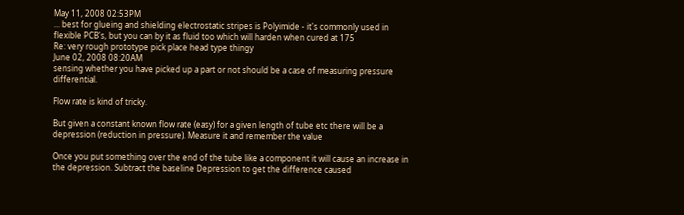May 11, 2008 02:53PM
... best for glueing and shielding electrostatic stripes is Polyimide - it's commonly used in flexible PCB's, but you can by it as fluid too which will harden when cured at 175
Re: very rough prototype pick place head type thingy
June 02, 2008 08:20AM
sensing whether you have picked up a part or not should be a case of measuring pressure differential.

Flow rate is kind of tricky.

But given a constant known flow rate (easy) for a given length of tube etc there will be a depression (reduction in pressure). Measure it and remember the value

Once you put something over the end of the tube like a component it will cause an increase in the depression. Subtract the baseline Depression to get the difference caused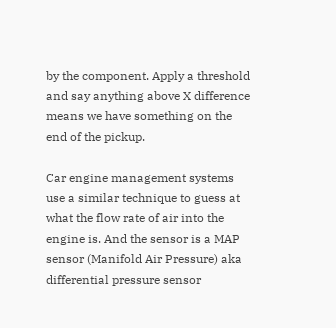by the component. Apply a threshold and say anything above X difference means we have something on the end of the pickup.

Car engine management systems use a similar technique to guess at what the flow rate of air into the engine is. And the sensor is a MAP sensor (Manifold Air Pressure) aka differential pressure sensor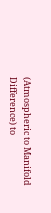(Atmospheric to Manifold Difference) to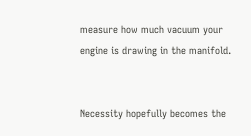measure how much vacuum your engine is drawing in the manifold.


Necessity hopefully becomes the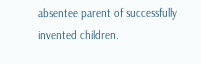absentee parent of successfully invented children.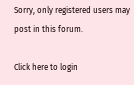Sorry, only registered users may post in this forum.

Click here to login